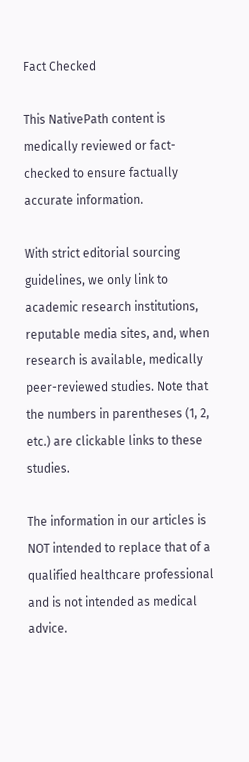Fact Checked

This NativePath content is medically reviewed or fact-checked to ensure factually accurate information.

With strict editorial sourcing guidelines, we only link to academic research institutions, reputable media sites, and, when research is available, medically peer-reviewed studies. Note that the numbers in parentheses (1, 2, etc.) are clickable links to these studies.

The information in our articles is NOT intended to replace that of a qualified healthcare professional and is not intended as medical advice.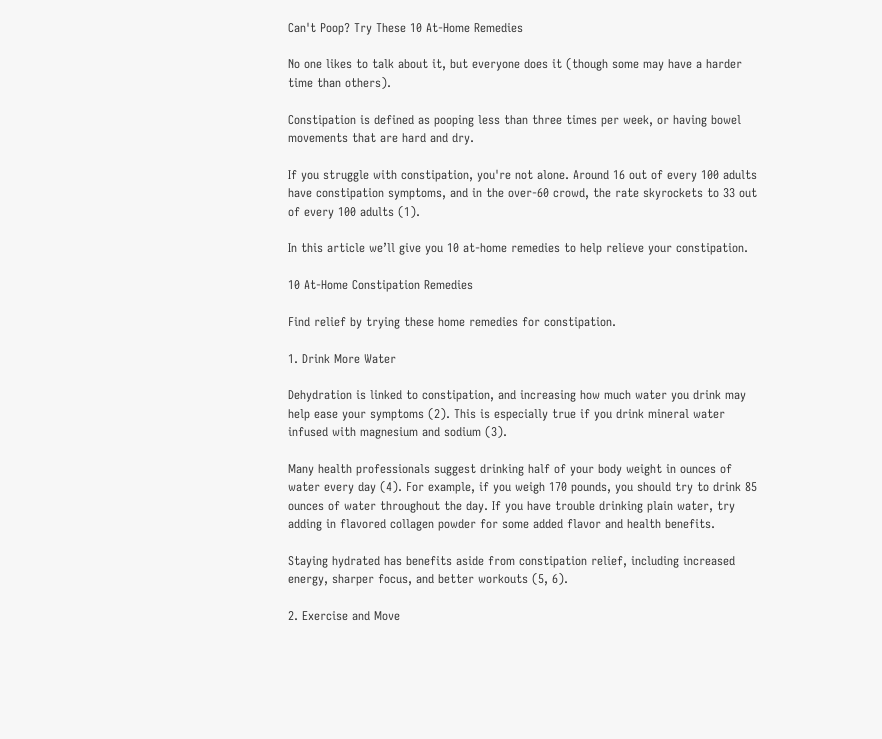Can't Poop? Try These 10 At-Home Remedies

No one likes to talk about it, but everyone does it (though some may have a harder time than others).

Constipation is defined as pooping less than three times per week, or having bowel movements that are hard and dry.

If you struggle with constipation, you're not alone. Around 16 out of every 100 adults have constipation symptoms, and in the over-60 crowd, the rate skyrockets to 33 out of every 100 adults (1).

In this article we’ll give you 10 at-home remedies to help relieve your constipation.

10 At-Home Constipation Remedies

Find relief by trying these home remedies for constipation.

1. Drink More Water

Dehydration is linked to constipation, and increasing how much water you drink may help ease your symptoms (2). This is especially true if you drink mineral water infused with magnesium and sodium (3).

Many health professionals suggest drinking half of your body weight in ounces of water every day (4). For example, if you weigh 170 pounds, you should try to drink 85 ounces of water throughout the day. If you have trouble drinking plain water, try adding in flavored collagen powder for some added flavor and health benefits.

Staying hydrated has benefits aside from constipation relief, including increased energy, sharper focus, and better workouts (5, 6).

2. Exercise and Move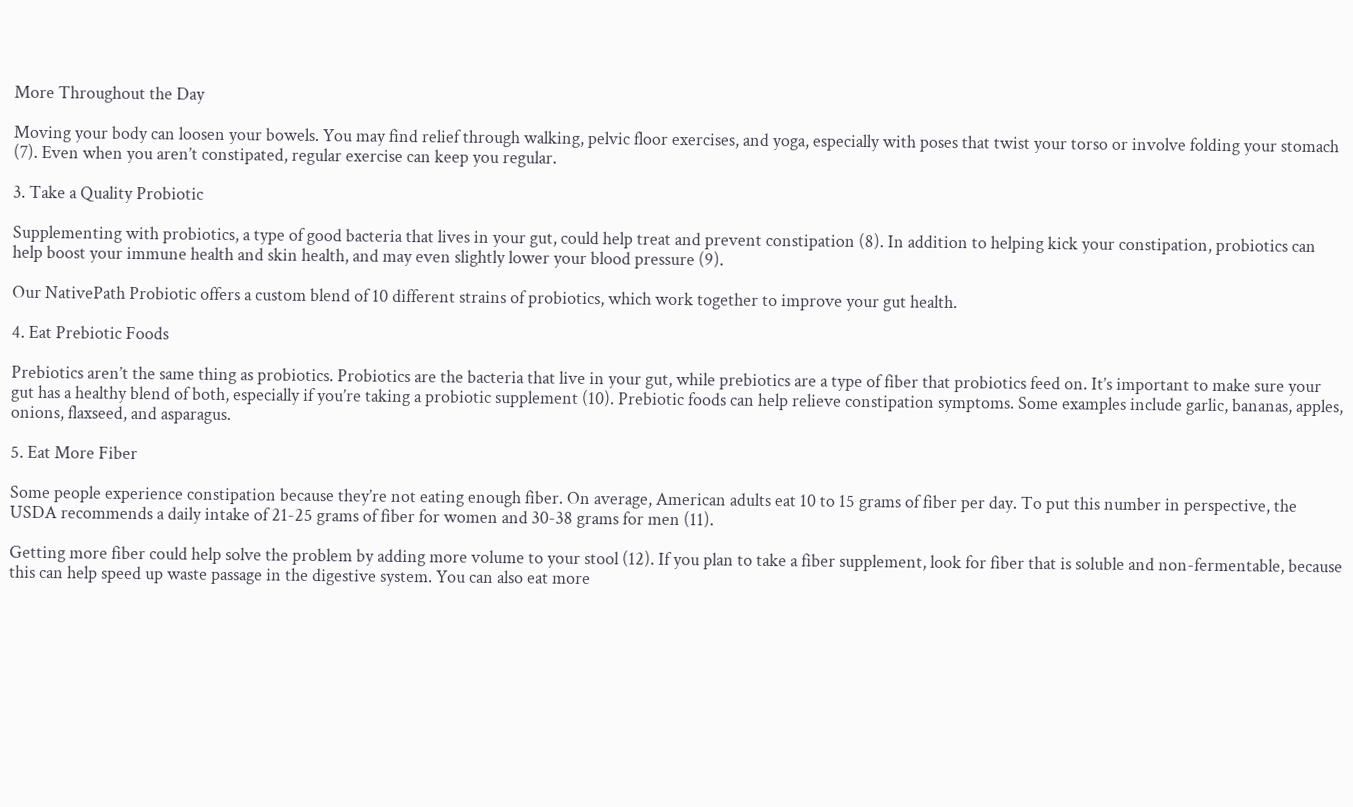More Throughout the Day

Moving your body can loosen your bowels. You may find relief through walking, pelvic floor exercises, and yoga, especially with poses that twist your torso or involve folding your stomach (7). Even when you aren’t constipated, regular exercise can keep you regular.

3. Take a Quality Probiotic

Supplementing with probiotics, a type of good bacteria that lives in your gut, could help treat and prevent constipation (8). In addition to helping kick your constipation, probiotics can help boost your immune health and skin health, and may even slightly lower your blood pressure (9).

Our NativePath Probiotic offers a custom blend of 10 different strains of probiotics, which work together to improve your gut health.

4. Eat Prebiotic Foods

Prebiotics aren’t the same thing as probiotics. Probiotics are the bacteria that live in your gut, while prebiotics are a type of fiber that probiotics feed on. It’s important to make sure your gut has a healthy blend of both, especially if you’re taking a probiotic supplement (10). Prebiotic foods can help relieve constipation symptoms. Some examples include garlic, bananas, apples, onions, flaxseed, and asparagus.

5. Eat More Fiber

Some people experience constipation because they’re not eating enough fiber. On average, American adults eat 10 to 15 grams of fiber per day. To put this number in perspective, the USDA recommends a daily intake of 21-25 grams of fiber for women and 30-38 grams for men (11).

Getting more fiber could help solve the problem by adding more volume to your stool (12). If you plan to take a fiber supplement, look for fiber that is soluble and non-fermentable, because this can help speed up waste passage in the digestive system. You can also eat more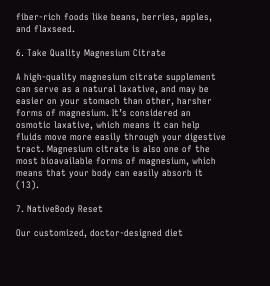fiber-rich foods like beans, berries, apples, and flaxseed.

6. Take Quality Magnesium Citrate

A high-quality magnesium citrate supplement can serve as a natural laxative, and may be easier on your stomach than other, harsher forms of magnesium. It’s considered an osmotic laxative, which means it can help fluids move more easily through your digestive tract. Magnesium citrate is also one of the most bioavailable forms of magnesium, which means that your body can easily absorb it (13).

7. NativeBody Reset

Our customized, doctor-designed diet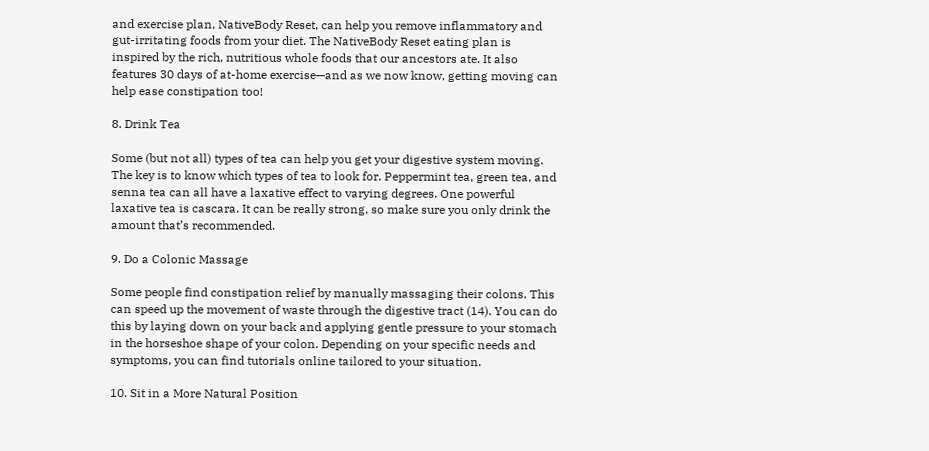and exercise plan, NativeBody Reset, can help you remove inflammatory and gut-irritating foods from your diet. The NativeBody Reset eating plan is inspired by the rich, nutritious whole foods that our ancestors ate. It also features 30 days of at-home exercise—and as we now know, getting moving can help ease constipation too!

8. Drink Tea

Some (but not all) types of tea can help you get your digestive system moving. The key is to know which types of tea to look for. Peppermint tea, green tea, and senna tea can all have a laxative effect to varying degrees. One powerful laxative tea is cascara. It can be really strong, so make sure you only drink the amount that’s recommended.

9. Do a Colonic Massage

Some people find constipation relief by manually massaging their colons. This can speed up the movement of waste through the digestive tract (14). You can do this by laying down on your back and applying gentle pressure to your stomach in the horseshoe shape of your colon. Depending on your specific needs and symptoms, you can find tutorials online tailored to your situation.

10. Sit in a More Natural Position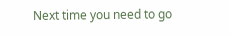Next time you need to go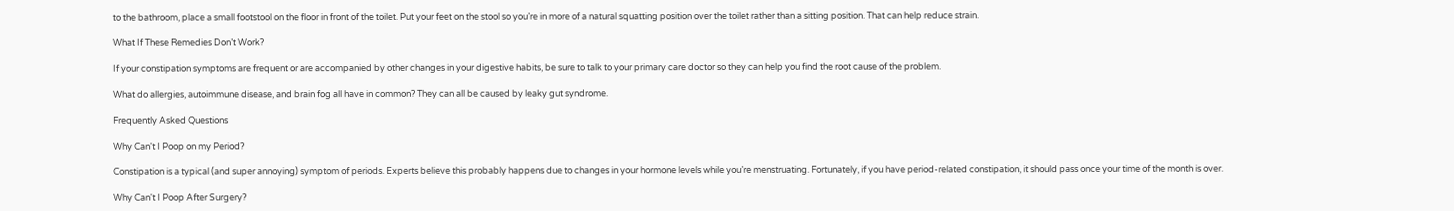to the bathroom, place a small footstool on the floor in front of the toilet. Put your feet on the stool so you’re in more of a natural squatting position over the toilet rather than a sitting position. That can help reduce strain.

What If These Remedies Don’t Work?

If your constipation symptoms are frequent or are accompanied by other changes in your digestive habits, be sure to talk to your primary care doctor so they can help you find the root cause of the problem.

What do allergies, autoimmune disease, and brain fog all have in common? They can all be caused by leaky gut syndrome.

Frequently Asked Questions

Why Can't I Poop on my Period?

Constipation is a typical (and super annoying) symptom of periods. Experts believe this probably happens due to changes in your hormone levels while you’re menstruating. Fortunately, if you have period-related constipation, it should pass once your time of the month is over.

Why Can't I Poop After Surgery?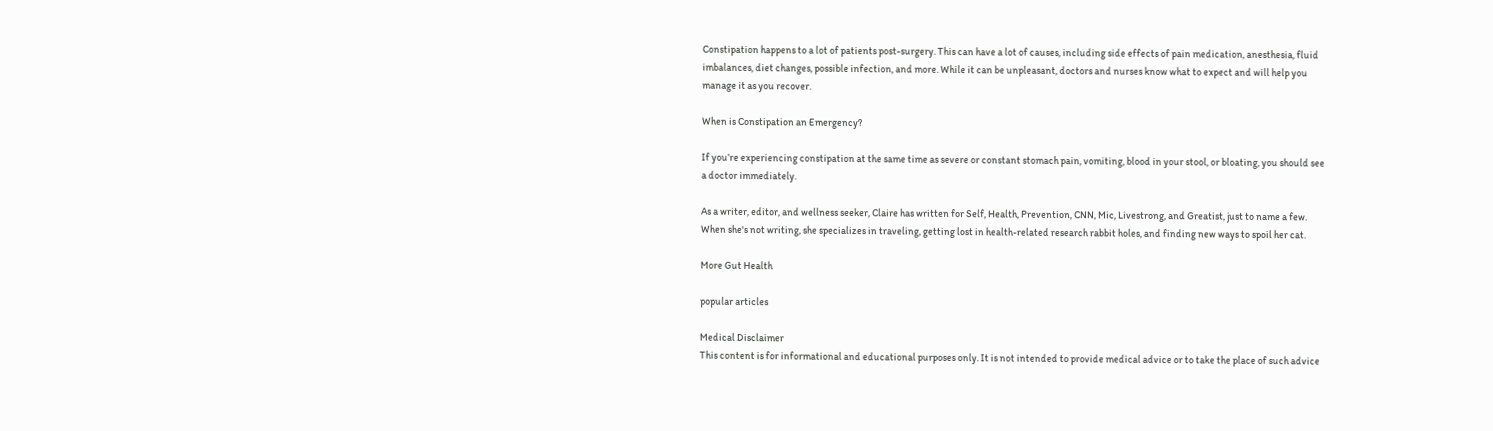Constipation happens to a lot of patients post-surgery. This can have a lot of causes, including side effects of pain medication, anesthesia, fluid imbalances, diet changes, possible infection, and more. While it can be unpleasant, doctors and nurses know what to expect and will help you manage it as you recover.

When is Constipation an Emergency?

If you’re experiencing constipation at the same time as severe or constant stomach pain, vomiting, blood in your stool, or bloating, you should see a doctor immediately.

As a writer, editor, and wellness seeker, Claire has written for Self, Health, Prevention, CNN, Mic, Livestrong, and Greatist, just to name a few. When she's not writing, she specializes in traveling, getting lost in health-related research rabbit holes, and finding new ways to spoil her cat.

More Gut Health

popular articles

Medical Disclaimer
This content is for informational and educational purposes only. It is not intended to provide medical advice or to take the place of such advice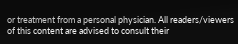or treatment from a personal physician. All readers/viewers of this content are advised to consult their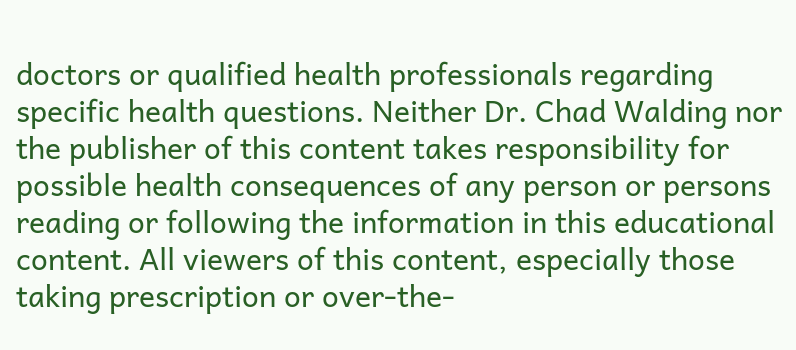doctors or qualified health professionals regarding specific health questions. Neither Dr. Chad Walding nor the publisher of this content takes responsibility for possible health consequences of any person or persons reading or following the information in this educational content. All viewers of this content, especially those taking prescription or over-the-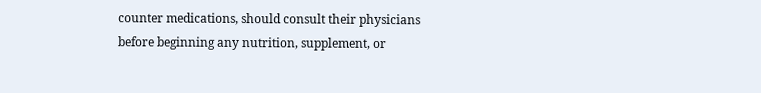counter medications, should consult their physicians before beginning any nutrition, supplement, or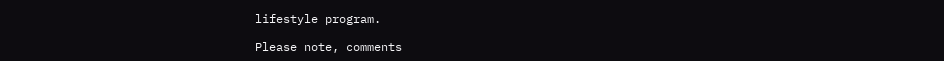lifestyle program.

Please note, comments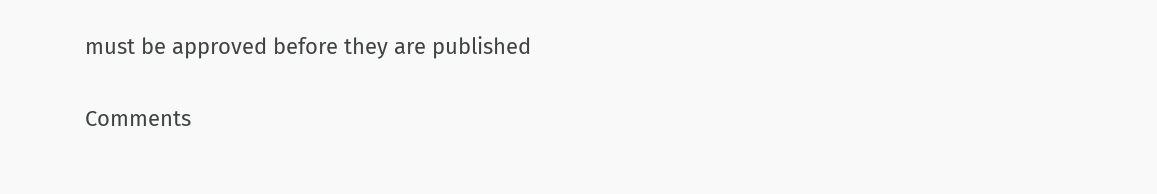must be approved before they are published

Comments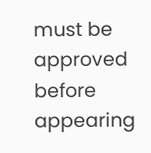must be approved before appearing